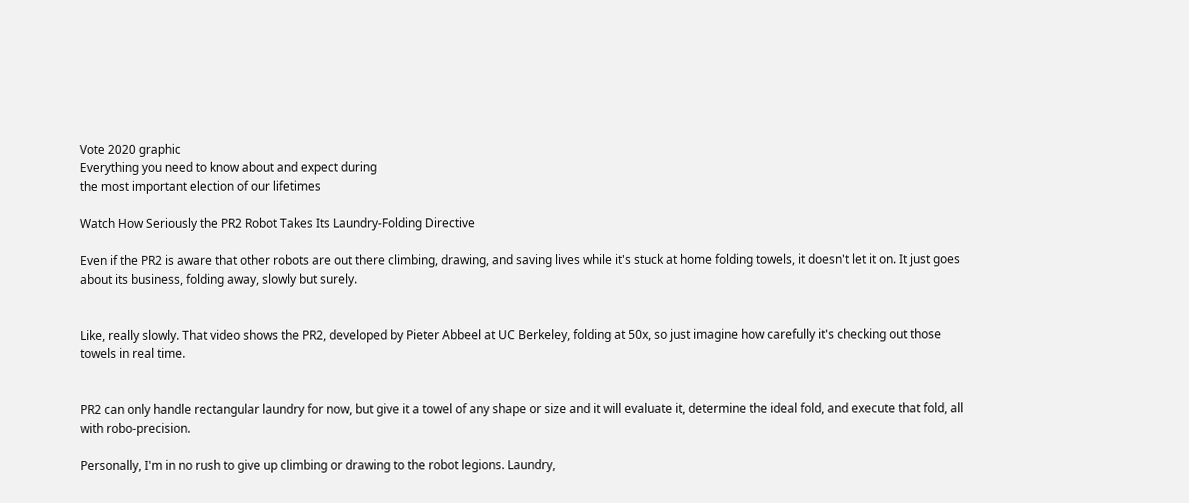Vote 2020 graphic
Everything you need to know about and expect during
the most important election of our lifetimes

Watch How Seriously the PR2 Robot Takes Its Laundry-Folding Directive

Even if the PR2 is aware that other robots are out there climbing, drawing, and saving lives while it's stuck at home folding towels, it doesn't let it on. It just goes about its business, folding away, slowly but surely.


Like, really slowly. That video shows the PR2, developed by Pieter Abbeel at UC Berkeley, folding at 50x, so just imagine how carefully it's checking out those towels in real time.


PR2 can only handle rectangular laundry for now, but give it a towel of any shape or size and it will evaluate it, determine the ideal fold, and execute that fold, all with robo-precision.

Personally, I'm in no rush to give up climbing or drawing to the robot legions. Laundry,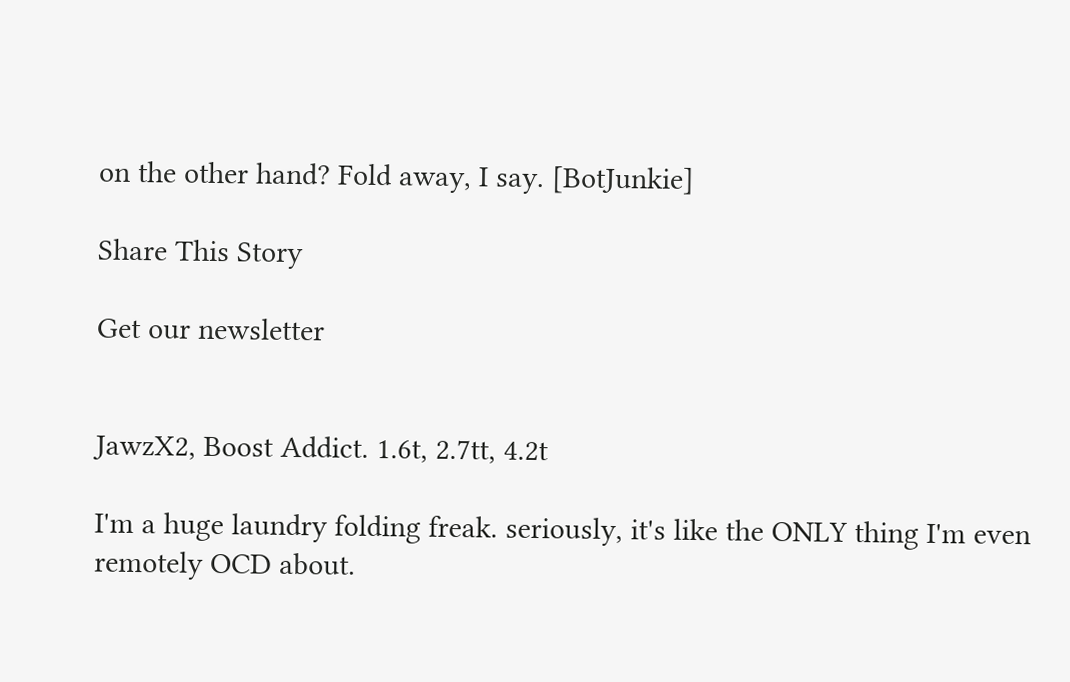on the other hand? Fold away, I say. [BotJunkie]

Share This Story

Get our newsletter


JawzX2, Boost Addict. 1.6t, 2.7tt, 4.2t

I'm a huge laundry folding freak. seriously, it's like the ONLY thing I'm even remotely OCD about.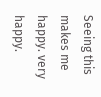Seeing this makes me happy. very happy.